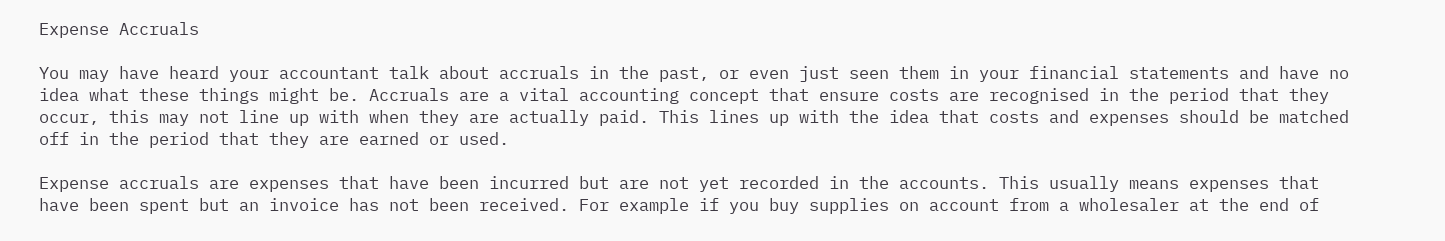Expense Accruals

You may have heard your accountant talk about accruals in the past, or even just seen them in your financial statements and have no idea what these things might be. Accruals are a vital accounting concept that ensure costs are recognised in the period that they occur, this may not line up with when they are actually paid. This lines up with the idea that costs and expenses should be matched off in the period that they are earned or used.

Expense accruals are expenses that have been incurred but are not yet recorded in the accounts. This usually means expenses that have been spent but an invoice has not been received. For example if you buy supplies on account from a wholesaler at the end of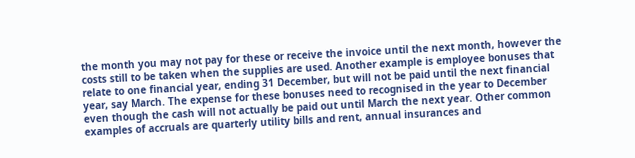the month you may not pay for these or receive the invoice until the next month, however the costs still to be taken when the supplies are used. Another example is employee bonuses that relate to one financial year, ending 31 December, but will not be paid until the next financial year, say March. The expense for these bonuses need to recognised in the year to December even though the cash will not actually be paid out until March the next year. Other common examples of accruals are quarterly utility bills and rent, annual insurances and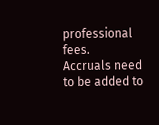professional fees.
Accruals need to be added to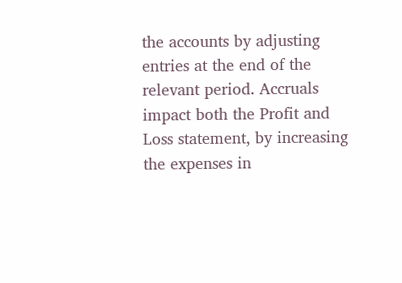the accounts by adjusting entries at the end of the relevant period. Accruals impact both the Profit and Loss statement, by increasing the expenses in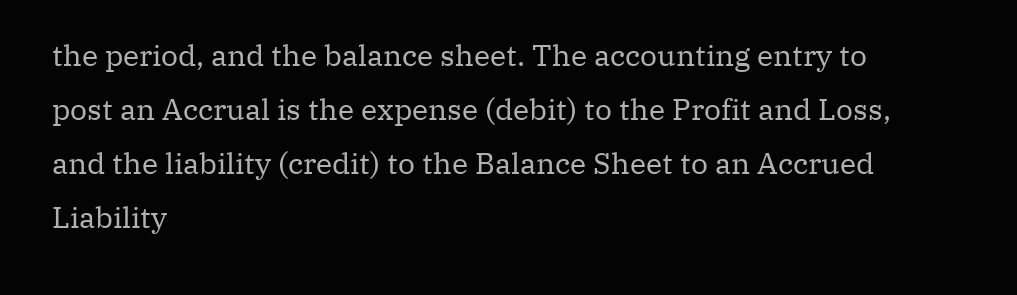the period, and the balance sheet. The accounting entry to post an Accrual is the expense (debit) to the Profit and Loss, and the liability (credit) to the Balance Sheet to an Accrued Liability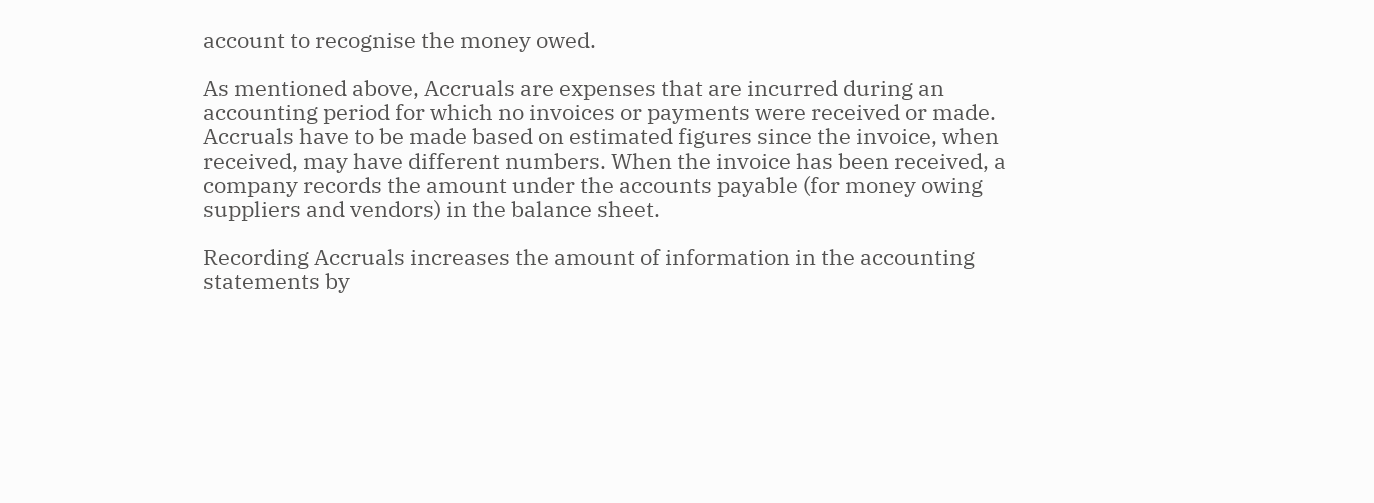account to recognise the money owed.

As mentioned above, Accruals are expenses that are incurred during an accounting period for which no invoices or payments were received or made. Accruals have to be made based on estimated figures since the invoice, when received, may have different numbers. When the invoice has been received, a company records the amount under the accounts payable (for money owing suppliers and vendors) in the balance sheet.

Recording Accruals increases the amount of information in the accounting statements by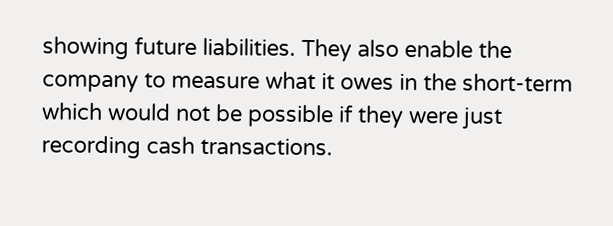showing future liabilities. They also enable the company to measure what it owes in the short-term which would not be possible if they were just recording cash transactions.